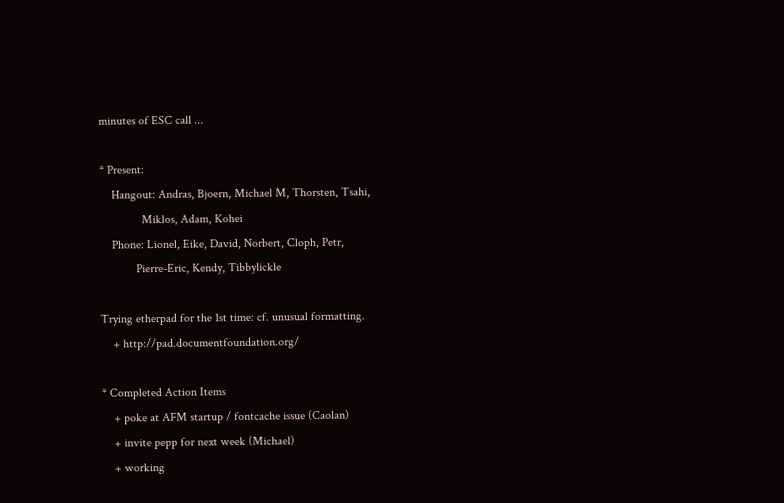minutes of ESC call ...

* Present:
    Hangout: Andras, Bjoern, Michael M, Thorsten, Tsahi,
              Miklos, Adam, Kohei
    Phone: Lionel, Eike, David, Norbert, Cloph, Petr,
            Pierre-Eric, Kendy, Tibbylickle

Trying etherpad for the 1st time: cf. unusual formatting.
    + http://pad.documentfoundation.org/

* Completed Action Items
    + poke at AFM startup / fontcache issue (Caolan)
    + invite pepp for next week (Michael)
    + working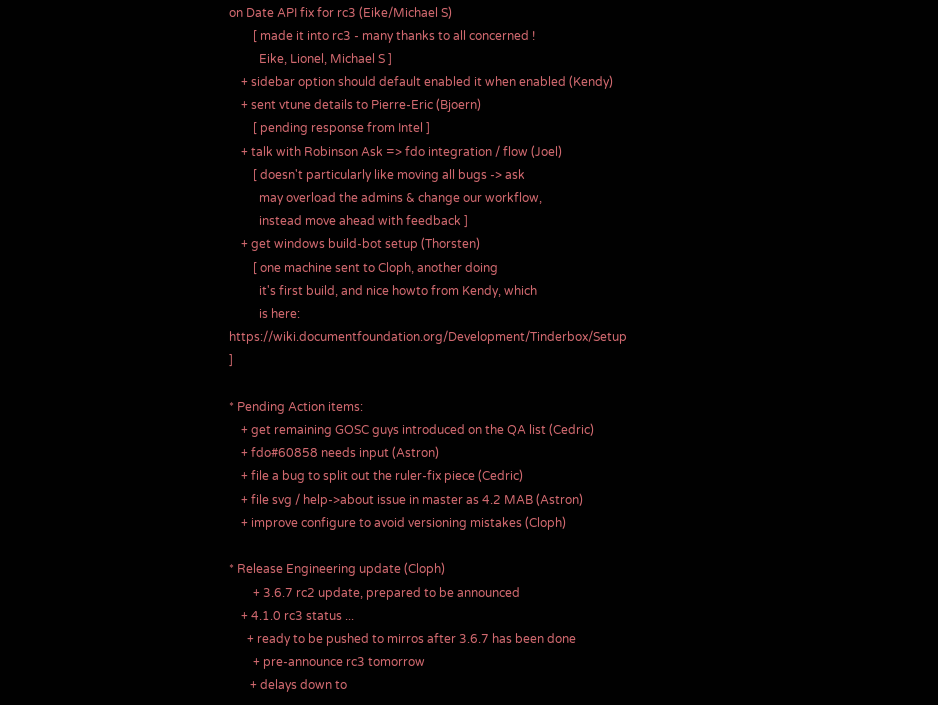on Date API fix for rc3 (Eike/Michael S)
        [ made it into rc3 - many thanks to all concerned !
          Eike, Lionel, Michael S ]
    + sidebar option should default enabled it when enabled (Kendy)
    + sent vtune details to Pierre-Eric (Bjoern)
        [ pending response from Intel ]
    + talk with Robinson Ask => fdo integration / flow (Joel)
        [ doesn't particularly like moving all bugs -> ask
          may overload the admins & change our workflow,
          instead move ahead with feedback ]
    + get windows build-bot setup (Thorsten)
        [ one machine sent to Cloph, another doing
          it's first build, and nice howto from Kendy, which
          is here: https://wiki.documentfoundation.org/Development/Tinderbox/Setup ]

* Pending Action items:
    + get remaining GOSC guys introduced on the QA list (Cedric)
    + fdo#60858 needs input (Astron)
    + file a bug to split out the ruler-fix piece (Cedric)
    + file svg / help->about issue in master as 4.2 MAB (Astron)
    + improve configure to avoid versioning mistakes (Cloph)

* Release Engineering update (Cloph)
        + 3.6.7 rc2 update, prepared to be announced
    + 4.1.0 rc3 status ...
      + ready to be pushed to mirros after 3.6.7 has been done
        + pre-announce rc3 tomorrow
       + delays down to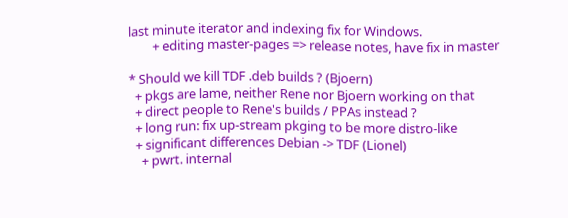last minute iterator and indexing fix for Windows.
        + editing master-pages => release notes, have fix in master

* Should we kill TDF .deb builds ? (Bjoern)
  + pkgs are lame, neither Rene nor Bjoern working on that
  + direct people to Rene's builds / PPAs instead ?
  + long run: fix up-stream pkging to be more distro-like
  + significant differences Debian -> TDF (Lionel)
    + pwrt. internal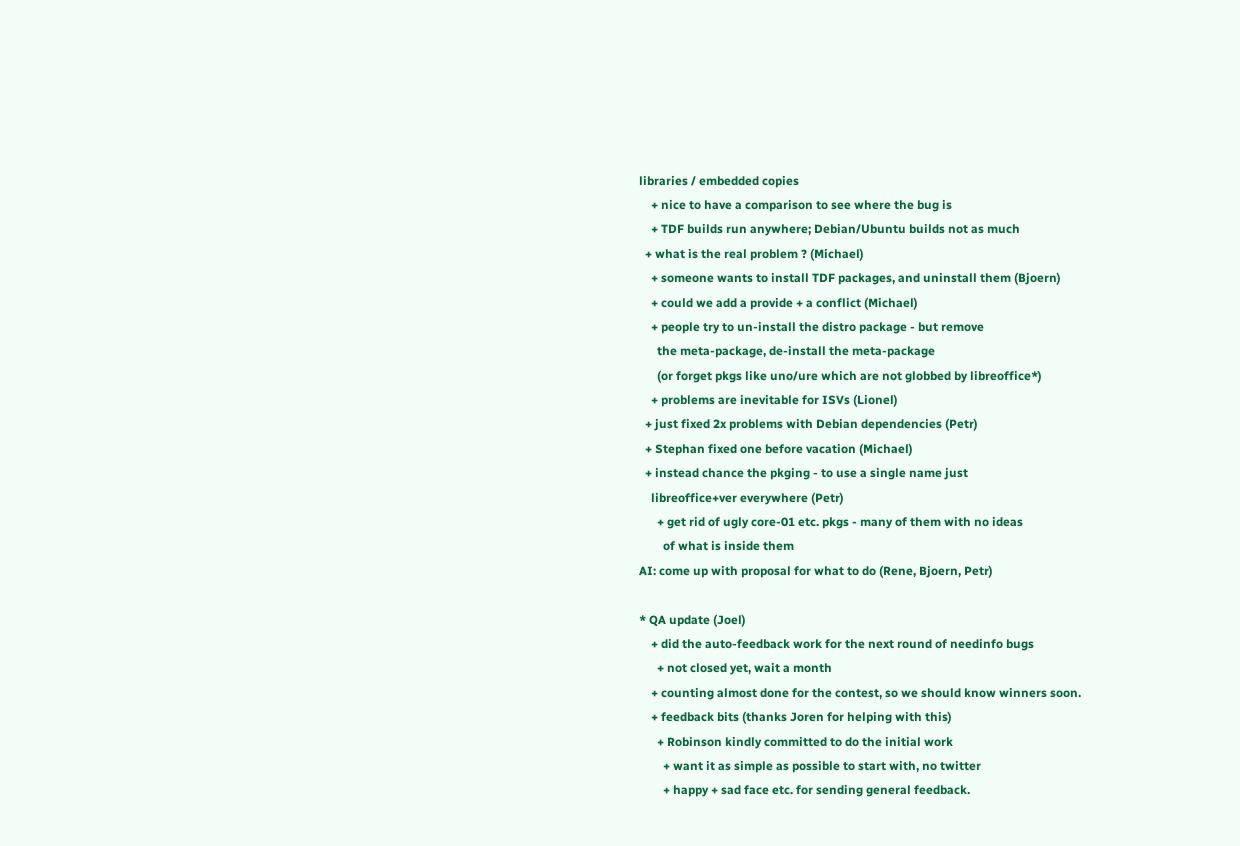libraries / embedded copies
    + nice to have a comparison to see where the bug is
    + TDF builds run anywhere; Debian/Ubuntu builds not as much
  + what is the real problem ? (Michael)
    + someone wants to install TDF packages, and uninstall them (Bjoern)
    + could we add a provide + a conflict (Michael)
    + people try to un-install the distro package - but remove
      the meta-package, de-install the meta-package
      (or forget pkgs like uno/ure which are not globbed by libreoffice*)
    + problems are inevitable for ISVs (Lionel)
  + just fixed 2x problems with Debian dependencies (Petr)
  + Stephan fixed one before vacation (Michael)
  + instead chance the pkging - to use a single name just
    libreoffice+ver everywhere (Petr)
      + get rid of ugly core-01 etc. pkgs - many of them with no ideas
        of what is inside them
AI: come up with proposal for what to do (Rene, Bjoern, Petr)

* QA update (Joel)
    + did the auto-feedback work for the next round of needinfo bugs
      + not closed yet, wait a month
    + counting almost done for the contest, so we should know winners soon.
    + feedback bits (thanks Joren for helping with this)
      + Robinson kindly committed to do the initial work
        + want it as simple as possible to start with, no twitter
        + happy + sad face etc. for sending general feedback.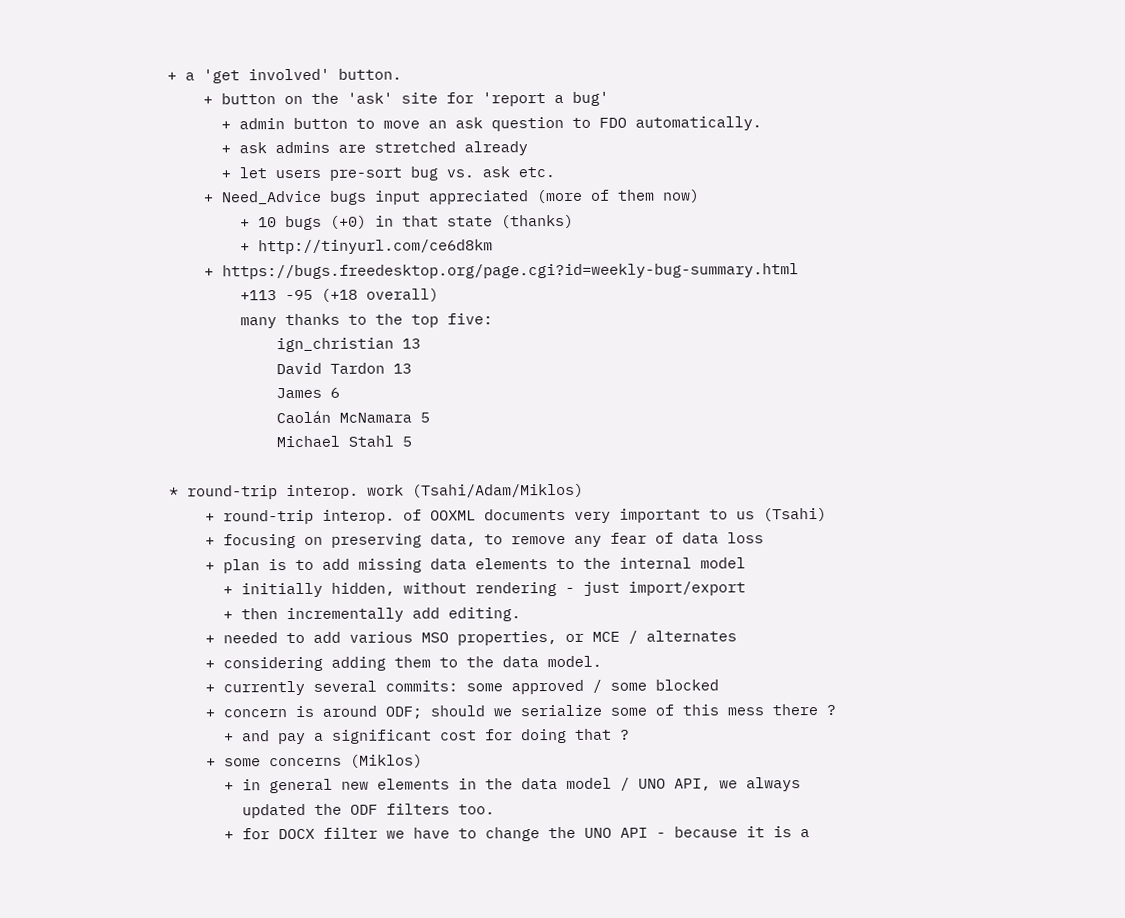+ a 'get involved' button.
    + button on the 'ask' site for 'report a bug'
      + admin button to move an ask question to FDO automatically.
      + ask admins are stretched already
      + let users pre-sort bug vs. ask etc.
    + Need_Advice bugs input appreciated (more of them now)
        + 10 bugs (+0) in that state (thanks)
        + http://tinyurl.com/ce6d8km
    + https://bugs.freedesktop.org/page.cgi?id=weekly-bug-summary.html
        +113 -95 (+18 overall)
        many thanks to the top five:
            ign_christian 13
            David Tardon 13
            James 6
            Caolán McNamara 5
            Michael Stahl 5

* round-trip interop. work (Tsahi/Adam/Miklos)
    + round-trip interop. of OOXML documents very important to us (Tsahi)
    + focusing on preserving data, to remove any fear of data loss
    + plan is to add missing data elements to the internal model
      + initially hidden, without rendering - just import/export
      + then incrementally add editing.
    + needed to add various MSO properties, or MCE / alternates
    + considering adding them to the data model.
    + currently several commits: some approved / some blocked
    + concern is around ODF; should we serialize some of this mess there ?
      + and pay a significant cost for doing that ?
    + some concerns (Miklos)
      + in general new elements in the data model / UNO API, we always
        updated the ODF filters too.
      + for DOCX filter we have to change the UNO API - because it is a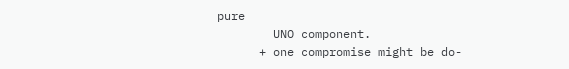pure
        UNO component.
      + one compromise might be do-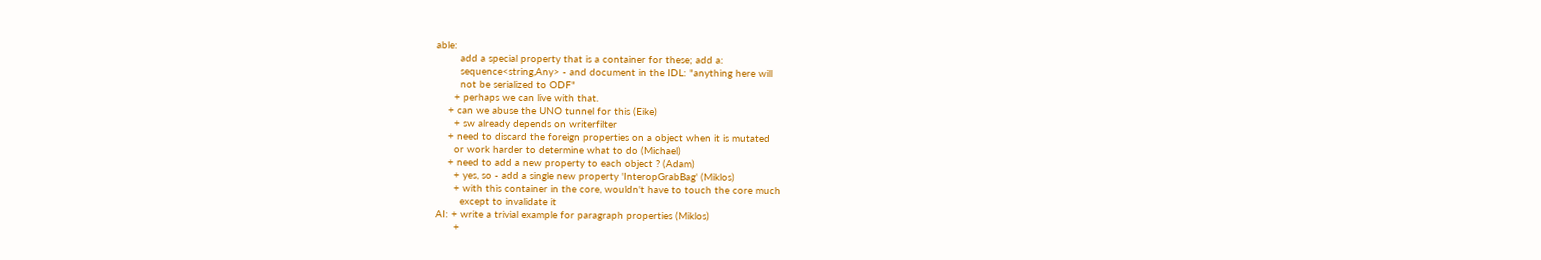able:
        add a special property that is a container for these; add a:
        sequence<string,Any> - and document in the IDL: "anything here will
        not be serialized to ODF"
      + perhaps we can live with that.
    + can we abuse the UNO tunnel for this (Eike)
      + sw already depends on writerfilter
    + need to discard the foreign properties on a object when it is mutated
      or work harder to determine what to do (Michael)
    + need to add a new property to each object ? (Adam)
      + yes, so - add a single new property 'InteropGrabBag' (Miklos)
      + with this container in the core, wouldn't have to touch the core much
        except to invalidate it
AI: + write a trivial example for paragraph properties (Miklos)
      +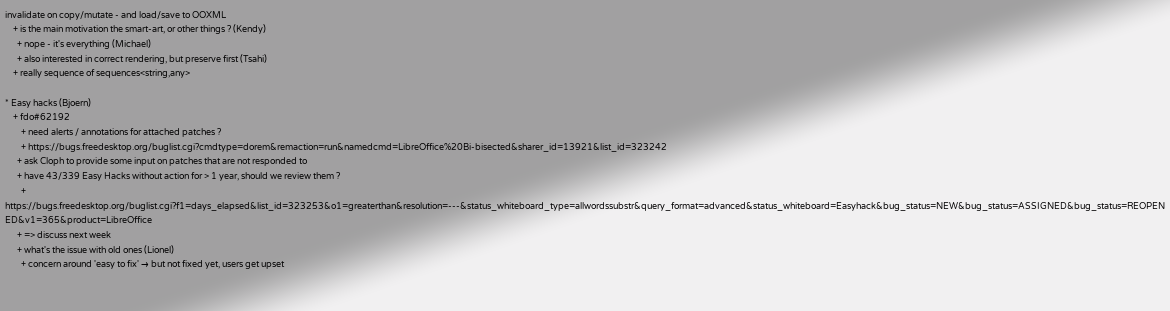invalidate on copy/mutate - and load/save to OOXML
    + is the main motivation the smart-art, or other things ? (Kendy)
      + nope - it's everything (Michael)
      + also interested in correct rendering, but preserve first (Tsahi)
    + really sequence of sequences<string,any>

* Easy hacks (Bjoern)
    + fdo#62192
        + need alerts / annotations for attached patches ?
        + https://bugs.freedesktop.org/buglist.cgi?cmdtype=dorem&remaction=run&namedcmd=LibreOffice%20Bi-bisected&sharer_id=13921&list_id=323242
      + ask Cloph to provide some input on patches that are not responded to
      + have 43/339 Easy Hacks without action for > 1 year, should we review them ?
        + https://bugs.freedesktop.org/buglist.cgi?f1=days_elapsed&list_id=323253&o1=greaterthan&resolution=---&status_whiteboard_type=allwordssubstr&query_format=advanced&status_whiteboard=Easyhack&bug_status=NEW&bug_status=ASSIGNED&bug_status=REOPENED&v1=365&product=LibreOffice
      + => discuss next week
      + what's the issue with old ones (Lionel)
        + concern around 'easy to fix' → but not fixed yet, users get upset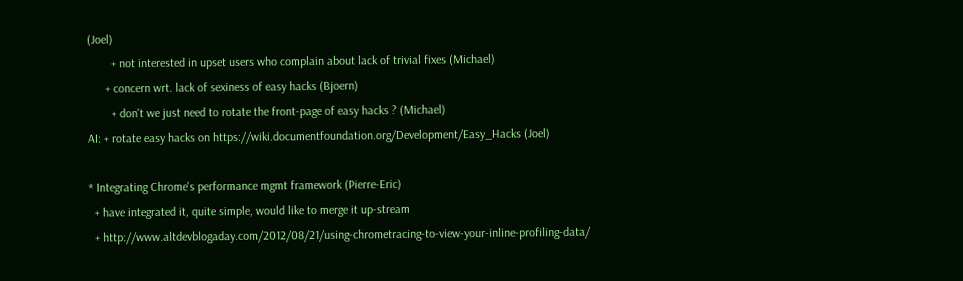(Joel)
        + not interested in upset users who complain about lack of trivial fixes (Michael)
      + concern wrt. lack of sexiness of easy hacks (Bjoern)
        + don't we just need to rotate the front-page of easy hacks ? (Michael)
AI: + rotate easy hacks on https://wiki.documentfoundation.org/Development/Easy_Hacks (Joel)

* Integrating Chrome's performance mgmt framework (Pierre-Eric)
  + have integrated it, quite simple, would like to merge it up-stream
  + http://www.altdevblogaday.com/2012/08/21/using-chrometracing-to-view-your-inline-profiling-data/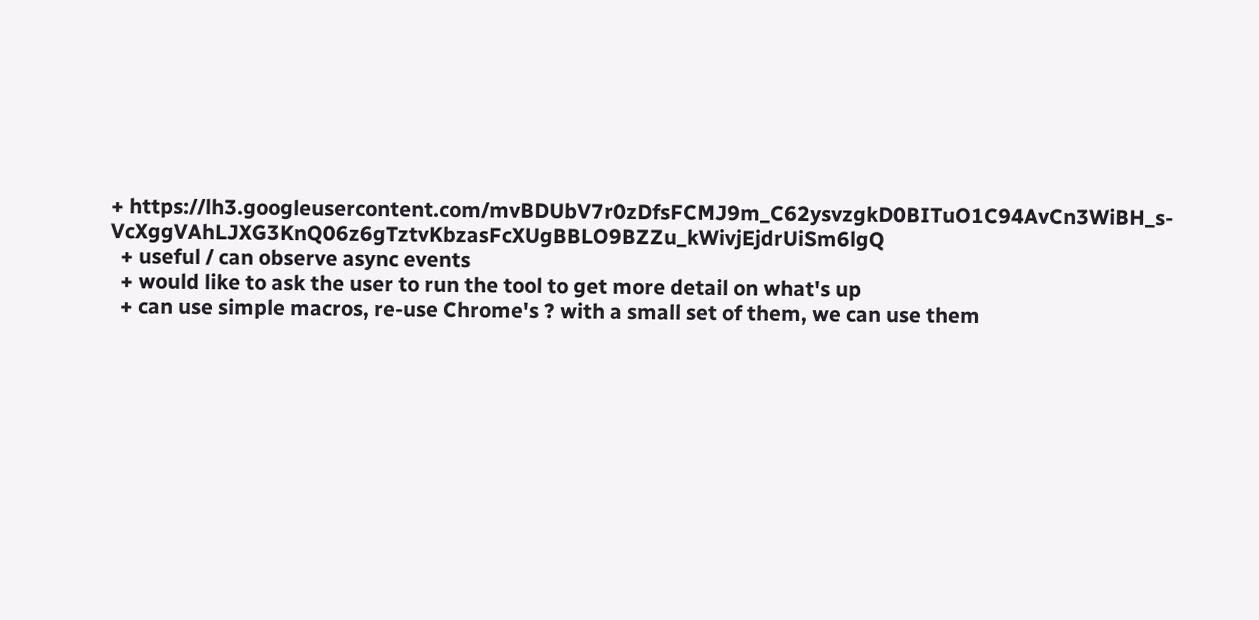+ https://lh3.googleusercontent.com/mvBDUbV7r0zDfsFCMJ9m_C62ysvzgkD0BITuO1C94AvCn3WiBH_s-VcXggVAhLJXG3KnQ06z6gTztvKbzasFcXUgBBLO9BZZu_kWivjEjdrUiSm6lgQ
  + useful / can observe async events
  + would like to ask the user to run the tool to get more detail on what's up
  + can use simple macros, re-use Chrome's ? with a small set of them, we can use them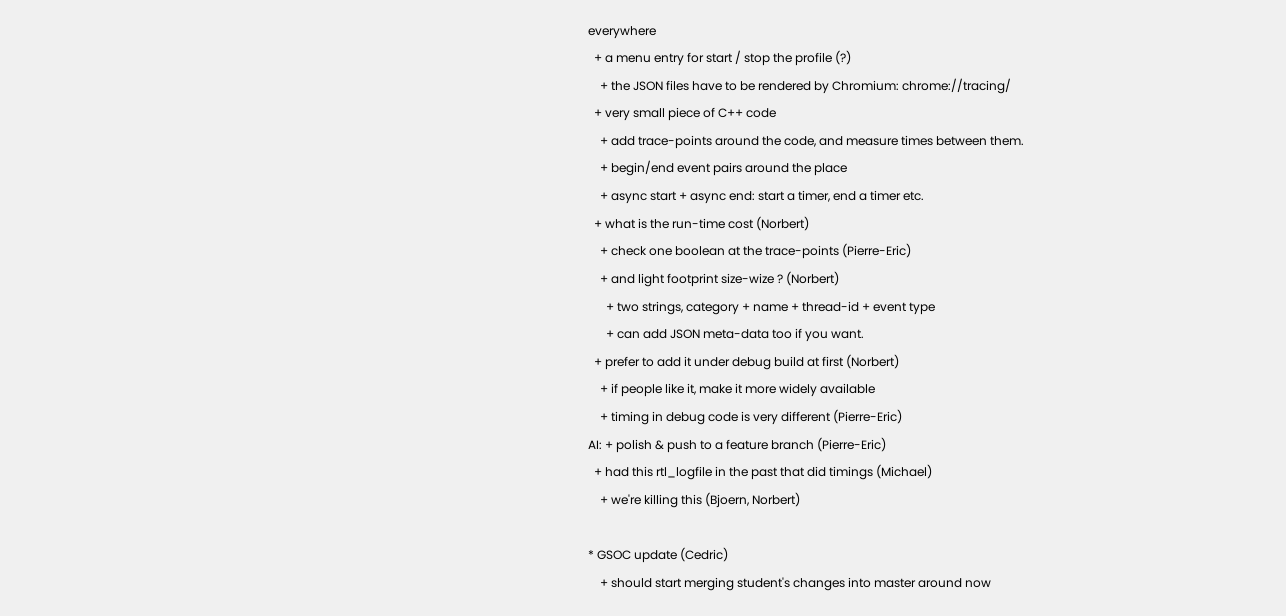everywhere
  + a menu entry for start / stop the profile (?)
    + the JSON files have to be rendered by Chromium: chrome://tracing/
  + very small piece of C++ code
    + add trace-points around the code, and measure times between them.
    + begin/end event pairs around the place
    + async start + async end: start a timer, end a timer etc.
  + what is the run-time cost (Norbert)
    + check one boolean at the trace-points (Pierre-Eric)
    + and light footprint size-wize ? (Norbert)
      + two strings, category + name + thread-id + event type
      + can add JSON meta-data too if you want.
  + prefer to add it under debug build at first (Norbert)
    + if people like it, make it more widely available
    + timing in debug code is very different (Pierre-Eric)
AI: + polish & push to a feature branch (Pierre-Eric)
  + had this rtl_logfile in the past that did timings (Michael)
    + we're killing this (Bjoern, Norbert)

* GSOC update (Cedric)
    + should start merging student's changes into master around now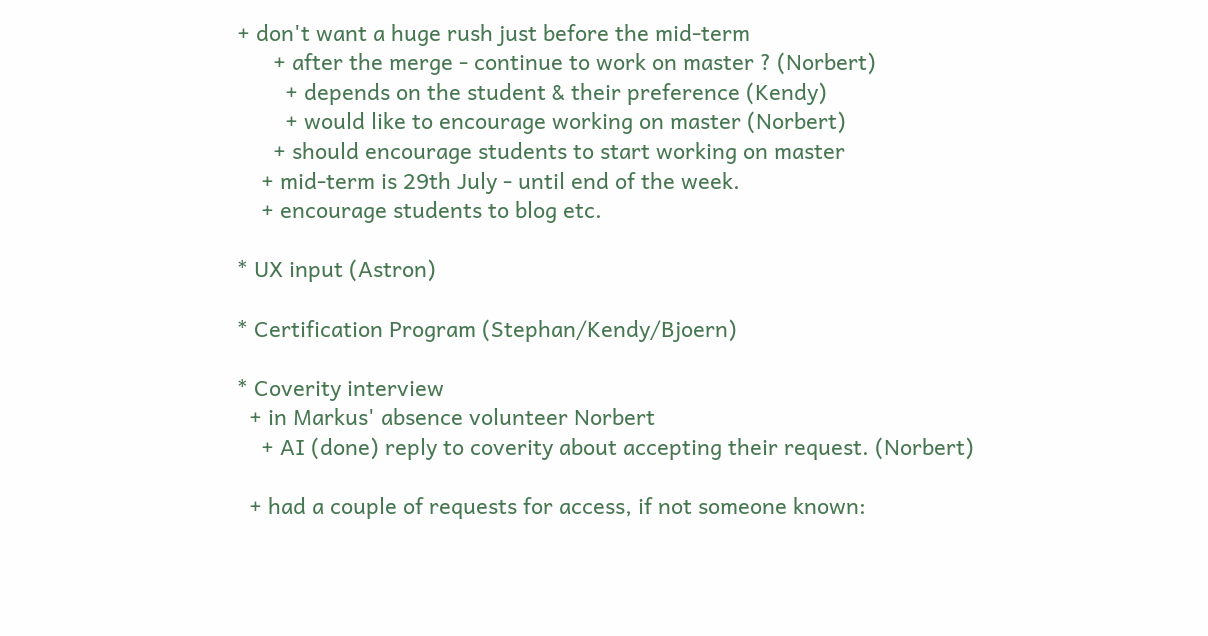+ don't want a huge rush just before the mid-term
      + after the merge - continue to work on master ? (Norbert)
        + depends on the student & their preference (Kendy)
        + would like to encourage working on master (Norbert)
      + should encourage students to start working on master
    + mid-term is 29th July - until end of the week.
    + encourage students to blog etc.

* UX input (Astron)

* Certification Program (Stephan/Kendy/Bjoern)

* Coverity interview
  + in Markus' absence volunteer Norbert
    + AI (done) reply to coverity about accepting their request. (Norbert)

  + had a couple of requests for access, if not someone known: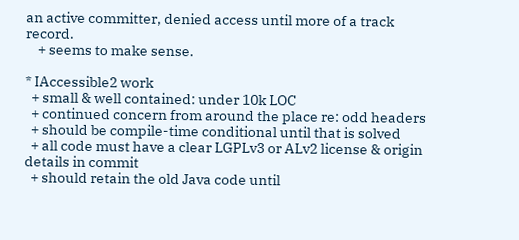an active committer, denied access until more of a track record.
    + seems to make sense.

* IAccessible2 work
  + small & well contained: under 10k LOC
  + continued concern from around the place re: odd headers
  + should be compile-time conditional until that is solved
  + all code must have a clear LGPLv3 or ALv2 license & origin details in commit
  + should retain the old Java code until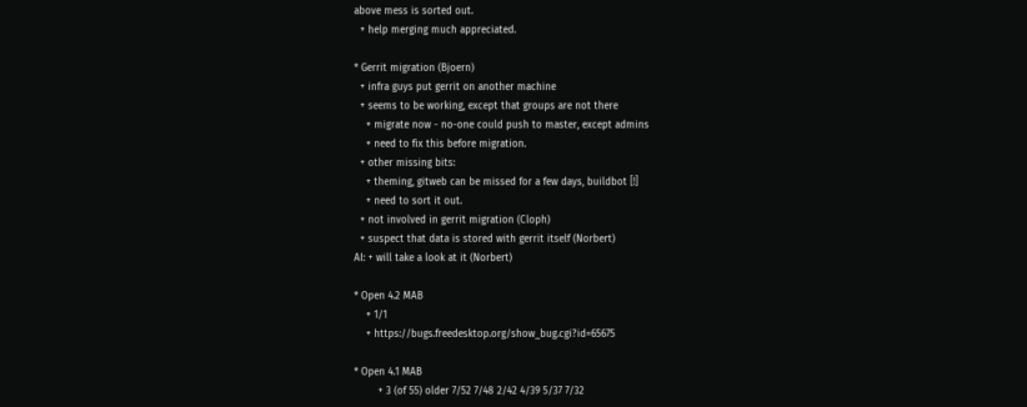above mess is sorted out.
  + help merging much appreciated.

* Gerrit migration (Bjoern)
  + infra guys put gerrit on another machine
  + seems to be working, except that groups are not there
    + migrate now - no-one could push to master, except admins
    + need to fix this before migration.
  + other missing bits:
    + theming, gitweb can be missed for a few days, buildbot [!]
    + need to sort it out.
  + not involved in gerrit migration (Cloph)
  + suspect that data is stored with gerrit itself (Norbert)
AI: + will take a look at it (Norbert)

* Open 4.2 MAB
    + 1/1
    + https://bugs.freedesktop.org/show_bug.cgi?id=65675

* Open 4.1 MAB
        + 3 (of 55) older 7/52 7/48 2/42 4/39 5/37 7/32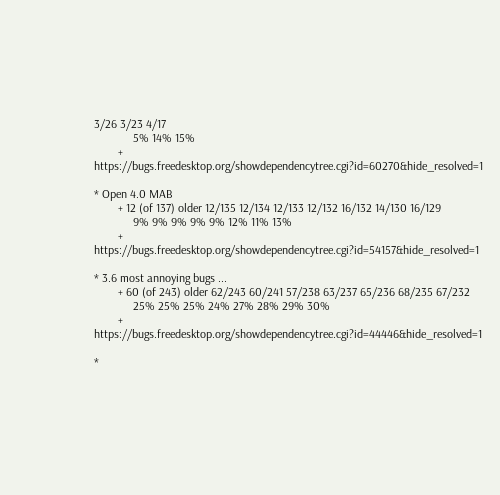3/26 3/23 4/17
             5% 14% 15%
        + https://bugs.freedesktop.org/showdependencytree.cgi?id=60270&hide_resolved=1

* Open 4.0 MAB
        + 12 (of 137) older 12/135 12/134 12/133 12/132 16/132 14/130 16/129
             9% 9% 9% 9% 9% 12% 11% 13%
        + https://bugs.freedesktop.org/showdependencytree.cgi?id=54157&hide_resolved=1

* 3.6 most annoying bugs ...
        + 60 (of 243) older 62/243 60/241 57/238 63/237 65/236 68/235 67/232
             25% 25% 25% 24% 27% 28% 29% 30%
        + https://bugs.freedesktop.org/showdependencytree.cgi?id=44446&hide_resolved=1

*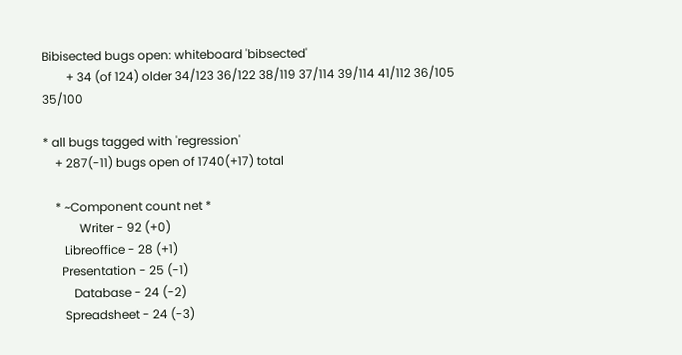Bibisected bugs open: whiteboard 'bibsected'
        + 34 (of 124) older 34/123 36/122 38/119 37/114 39/114 41/112 36/105 35/100

* all bugs tagged with 'regression'
    + 287(-11) bugs open of 1740(+17) total

    * ~Component count net *
            Writer - 92 (+0)
       Libreoffice - 28 (+1)
      Presentation - 25 (-1)
          Database - 24 (-2)
       Spreadsheet - 24 (-3)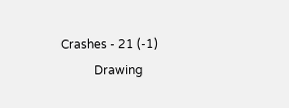Crashes - 21 (-1)
           Drawing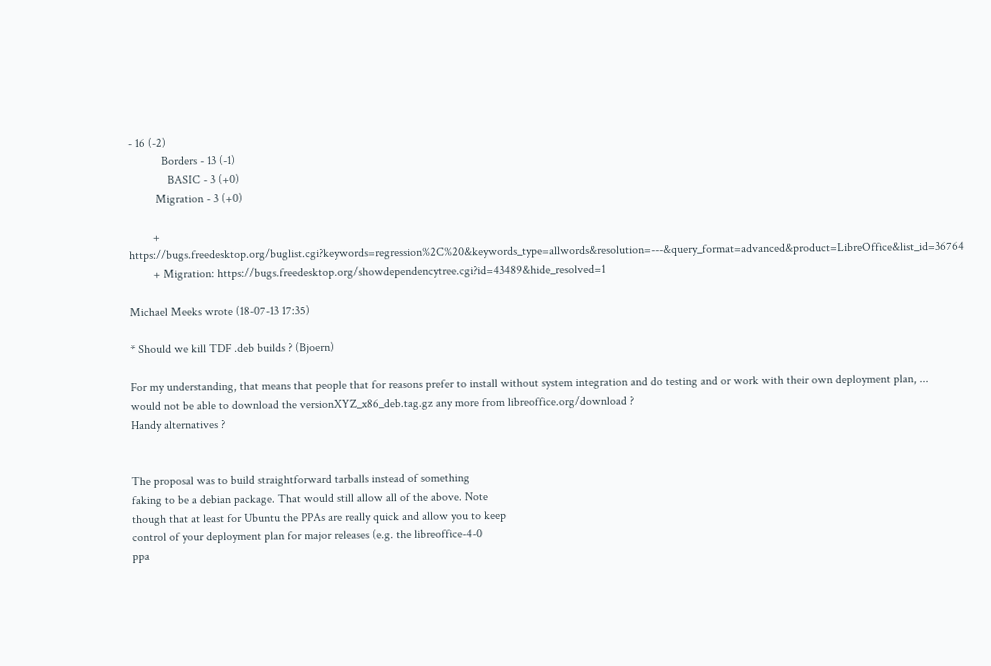- 16 (-2)
           Borders - 13 (-1)
             BASIC - 3 (+0)
         Migration - 3 (+0)

        + https://bugs.freedesktop.org/buglist.cgi?keywords=regression%2C%20&keywords_type=allwords&resolution=---&query_format=advanced&product=LibreOffice&list_id=36764
        + Migration: https://bugs.freedesktop.org/showdependencytree.cgi?id=43489&hide_resolved=1

Michael Meeks wrote (18-07-13 17:35)

* Should we kill TDF .deb builds ? (Bjoern)

For my understanding, that means that people that for reasons prefer to install without system integration and do testing and or work with their own deployment plan, ...
would not be able to download the versionXYZ_x86_deb.tag.gz any more from libreoffice.org/download ?
Handy alternatives ?


The proposal was to build straightforward tarballs instead of something
faking to be a debian package. That would still allow all of the above. Note
though that at least for Ubuntu the PPAs are really quick and allow you to keep
control of your deployment plan for major releases (e.g. the libreoffice-4-0
ppa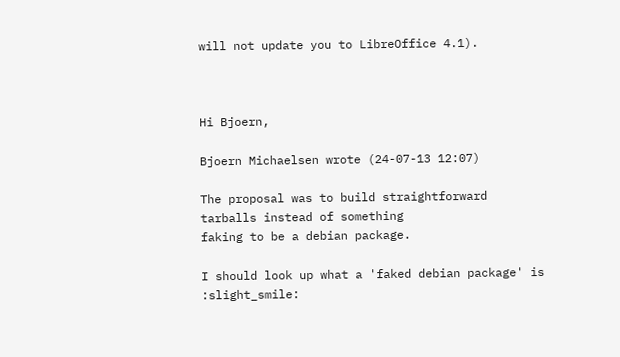will not update you to LibreOffice 4.1).



Hi Bjoern,

Bjoern Michaelsen wrote (24-07-13 12:07)

The proposal was to build straightforward tarballs instead of something
faking to be a debian package.

I should look up what a 'faked debian package' is :slight_smile: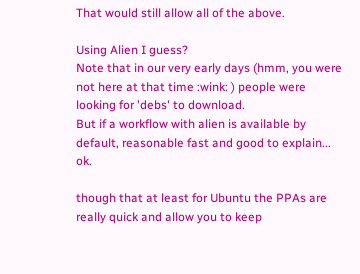That would still allow all of the above.

Using Alien I guess?
Note that in our very early days (hmm, you were not here at that time :wink: ) people were looking for 'debs' to download.
But if a workflow with alien is available by default, reasonable fast and good to explain... ok.

though that at least for Ubuntu the PPAs are really quick and allow you to keep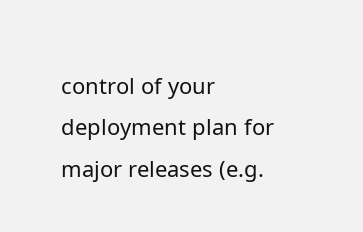control of your deployment plan for major releases (e.g.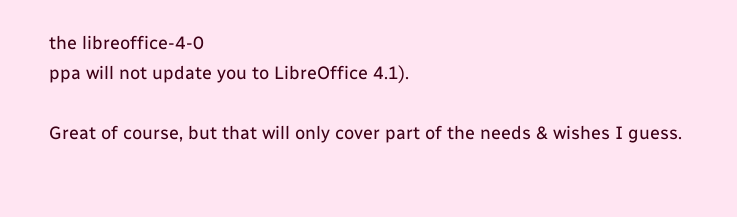the libreoffice-4-0
ppa will not update you to LibreOffice 4.1).

Great of course, but that will only cover part of the needs & wishes I guess.